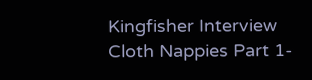Kingfisher Interview Cloth Nappies Part 1-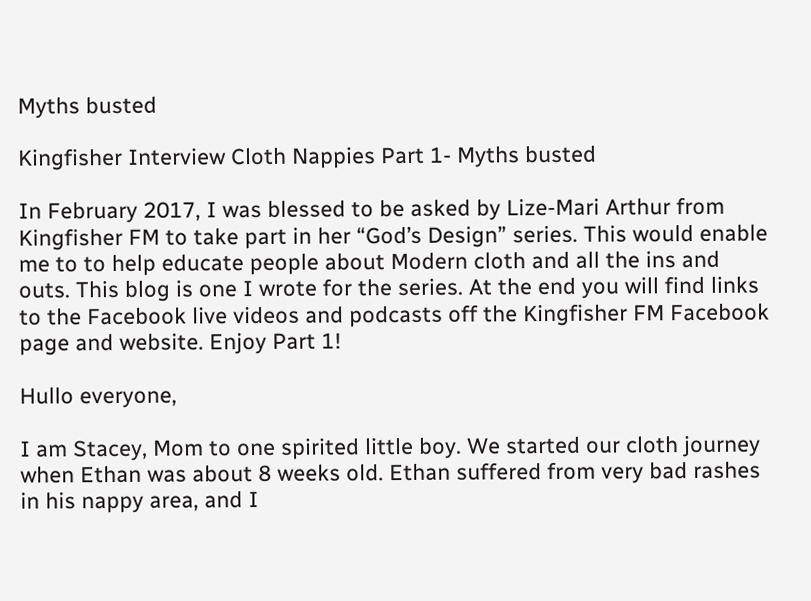Myths busted

Kingfisher Interview Cloth Nappies Part 1- Myths busted

In February 2017, I was blessed to be asked by Lize-Mari Arthur from Kingfisher FM to take part in her “God’s Design” series. This would enable me to to help educate people about Modern cloth and all the ins and outs. This blog is one I wrote for the series. At the end you will find links to the Facebook live videos and podcasts off the Kingfisher FM Facebook page and website. Enjoy Part 1!

Hullo everyone,

I am Stacey, Mom to one spirited little boy. We started our cloth journey when Ethan was about 8 weeks old. Ethan suffered from very bad rashes in his nappy area, and I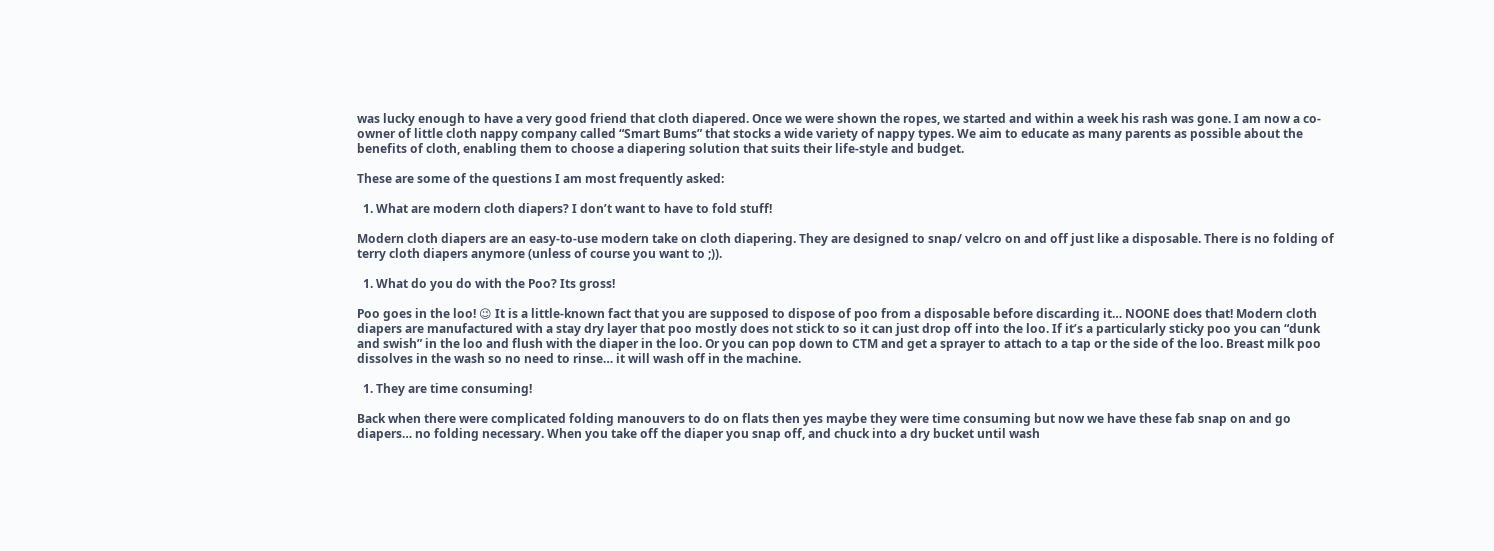was lucky enough to have a very good friend that cloth diapered. Once we were shown the ropes, we started and within a week his rash was gone. I am now a co-owner of little cloth nappy company called “Smart Bums” that stocks a wide variety of nappy types. We aim to educate as many parents as possible about the benefits of cloth, enabling them to choose a diapering solution that suits their life-style and budget.

These are some of the questions I am most frequently asked:

  1. What are modern cloth diapers? I don’t want to have to fold stuff!

Modern cloth diapers are an easy-to-use modern take on cloth diapering. They are designed to snap/ velcro on and off just like a disposable. There is no folding of terry cloth diapers anymore (unless of course you want to ;)).

  1. What do you do with the Poo? Its gross!

Poo goes in the loo! 😉 It is a little-known fact that you are supposed to dispose of poo from a disposable before discarding it… NOONE does that! Modern cloth diapers are manufactured with a stay dry layer that poo mostly does not stick to so it can just drop off into the loo. If it’s a particularly sticky poo you can “dunk and swish” in the loo and flush with the diaper in the loo. Or you can pop down to CTM and get a sprayer to attach to a tap or the side of the loo. Breast milk poo dissolves in the wash so no need to rinse… it will wash off in the machine.

  1. They are time consuming!

Back when there were complicated folding manouvers to do on flats then yes maybe they were time consuming but now we have these fab snap on and go diapers… no folding necessary. When you take off the diaper you snap off, and chuck into a dry bucket until wash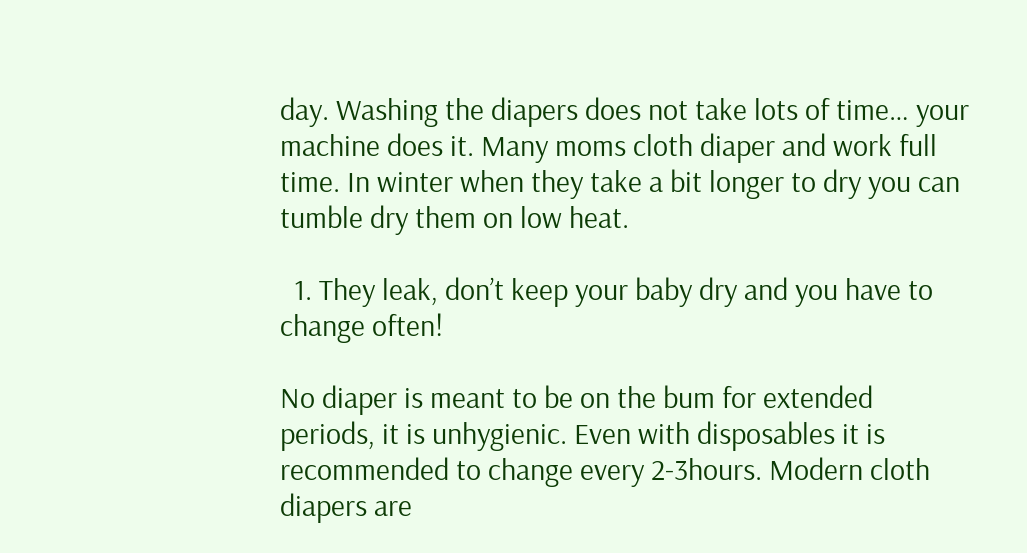day. Washing the diapers does not take lots of time… your machine does it. Many moms cloth diaper and work full time. In winter when they take a bit longer to dry you can tumble dry them on low heat.

  1. They leak, don’t keep your baby dry and you have to change often!

No diaper is meant to be on the bum for extended periods, it is unhygienic. Even with disposables it is recommended to change every 2-3hours. Modern cloth diapers are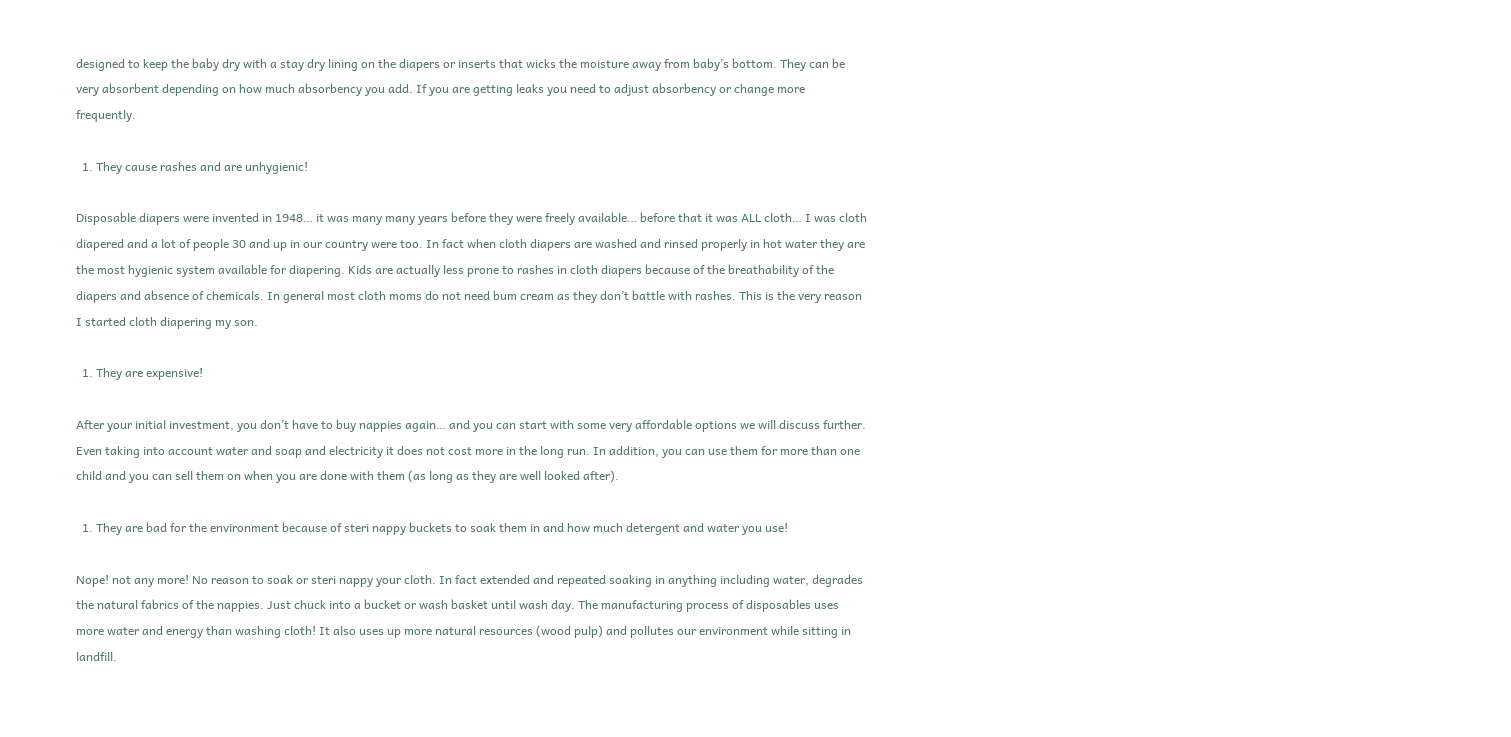designed to keep the baby dry with a stay dry lining on the diapers or inserts that wicks the moisture away from baby’s bottom. They can be very absorbent depending on how much absorbency you add. If you are getting leaks you need to adjust absorbency or change more frequently.

  1. They cause rashes and are unhygienic!

Disposable diapers were invented in 1948… it was many many years before they were freely available… before that it was ALL cloth… I was cloth diapered and a lot of people 30 and up in our country were too. In fact when cloth diapers are washed and rinsed properly in hot water they are the most hygienic system available for diapering. Kids are actually less prone to rashes in cloth diapers because of the breathability of the diapers and absence of chemicals. In general most cloth moms do not need bum cream as they don’t battle with rashes. This is the very reason I started cloth diapering my son.

  1. They are expensive!

After your initial investment, you don’t have to buy nappies again… and you can start with some very affordable options we will discuss further. Even taking into account water and soap and electricity it does not cost more in the long run. In addition, you can use them for more than one child and you can sell them on when you are done with them (as long as they are well looked after).

  1. They are bad for the environment because of steri nappy buckets to soak them in and how much detergent and water you use!

Nope! not any more! No reason to soak or steri nappy your cloth. In fact extended and repeated soaking in anything including water, degrades the natural fabrics of the nappies. Just chuck into a bucket or wash basket until wash day. The manufacturing process of disposables uses more water and energy than washing cloth! It also uses up more natural resources (wood pulp) and pollutes our environment while sitting in landfill.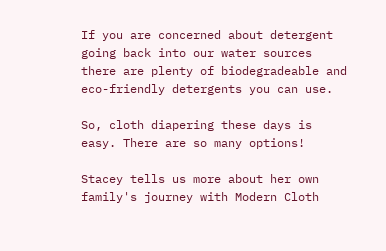If you are concerned about detergent going back into our water sources there are plenty of biodegradeable and eco-friendly detergents you can use.

So, cloth diapering these days is easy. There are so many options!

Stacey tells us more about her own family's journey with Modern Cloth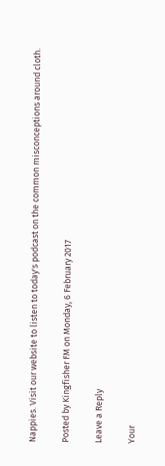Nappies. Visit our website to listen to today's podcast on the common misconceptions around cloth.

Posted by Kingfisher FM on Monday, 6 February 2017

Leave a Reply

Your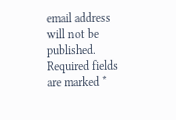email address will not be published. Required fields are marked *